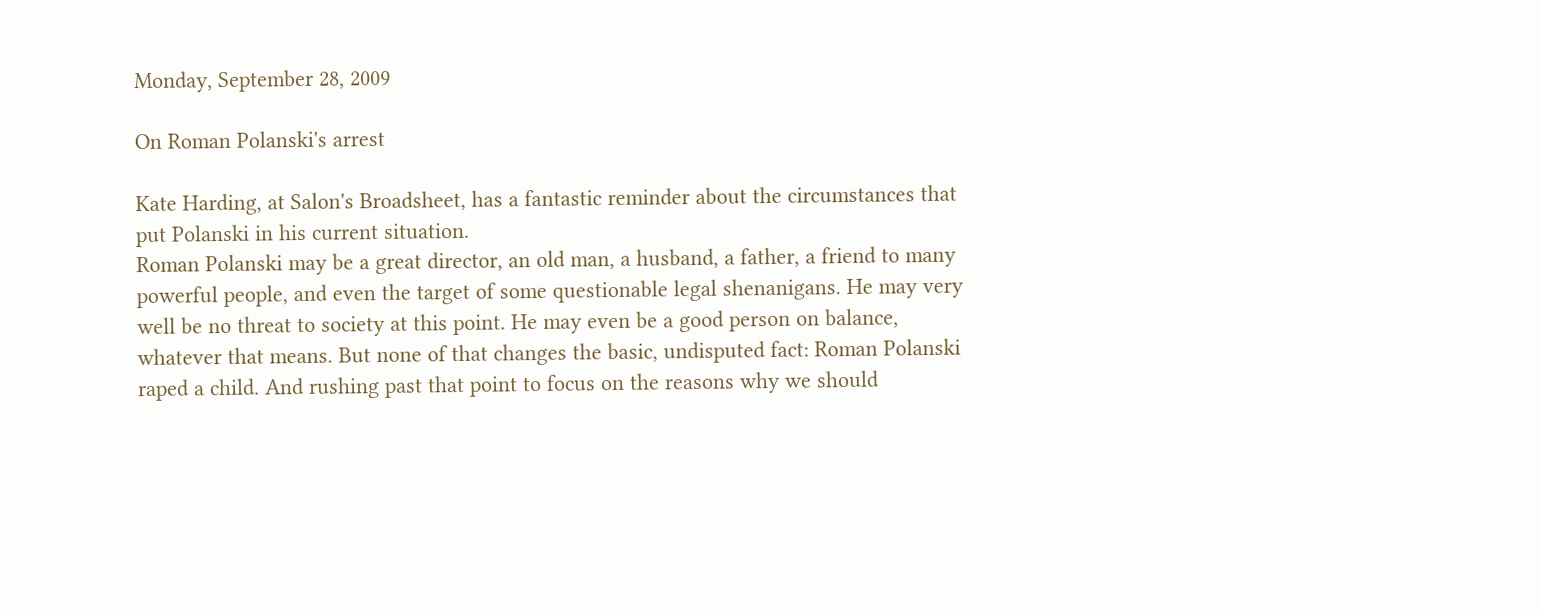Monday, September 28, 2009

On Roman Polanski's arrest

Kate Harding, at Salon's Broadsheet, has a fantastic reminder about the circumstances that put Polanski in his current situation.
Roman Polanski may be a great director, an old man, a husband, a father, a friend to many powerful people, and even the target of some questionable legal shenanigans. He may very well be no threat to society at this point. He may even be a good person on balance, whatever that means. But none of that changes the basic, undisputed fact: Roman Polanski raped a child. And rushing past that point to focus on the reasons why we should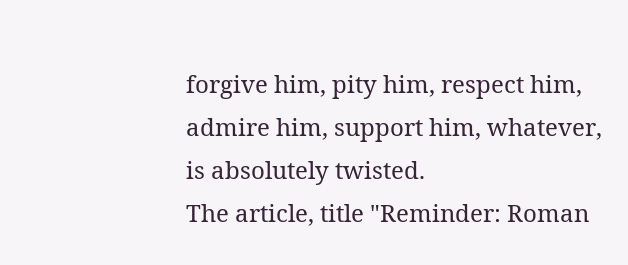forgive him, pity him, respect him, admire him, support him, whatever, is absolutely twisted.
The article, title "Reminder: Roman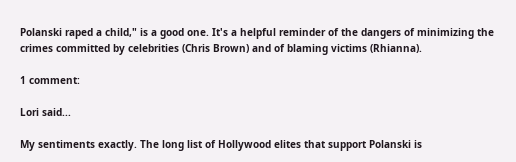Polanski raped a child," is a good one. It's a helpful reminder of the dangers of minimizing the crimes committed by celebrities (Chris Brown) and of blaming victims (Rhianna).

1 comment:

Lori said...

My sentiments exactly. The long list of Hollywood elites that support Polanski is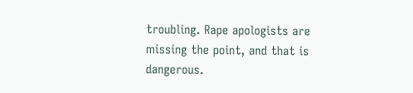troubling. Rape apologists are missing the point, and that is dangerous.